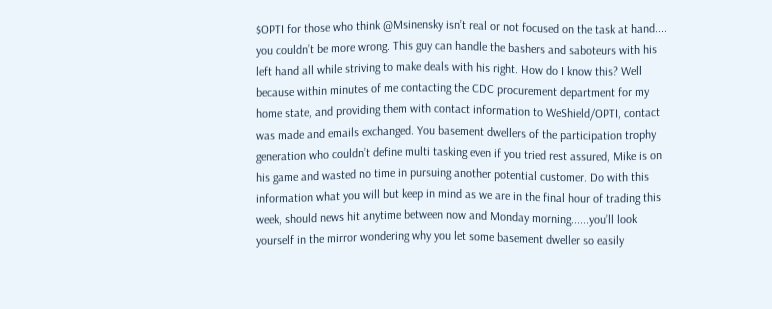$OPTI for those who think @Msinensky isn’t real or not focused on the task at hand.... you couldn’t be more wrong. This guy can handle the bashers and saboteurs with his left hand all while striving to make deals with his right. How do I know this? Well because within minutes of me contacting the CDC procurement department for my home state, and providing them with contact information to WeShield/OPTI, contact was made and emails exchanged. You basement dwellers of the participation trophy generation who couldn’t define multi tasking even if you tried rest assured, Mike is on his game and wasted no time in pursuing another potential customer. Do with this information what you will but keep in mind as we are in the final hour of trading this week, should news hit anytime between now and Monday morning......you’ll look yourself in the mirror wondering why you let some basement dweller so easily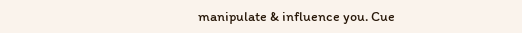manipulate & influence you. Cue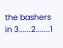the bashers in 3......2.......1